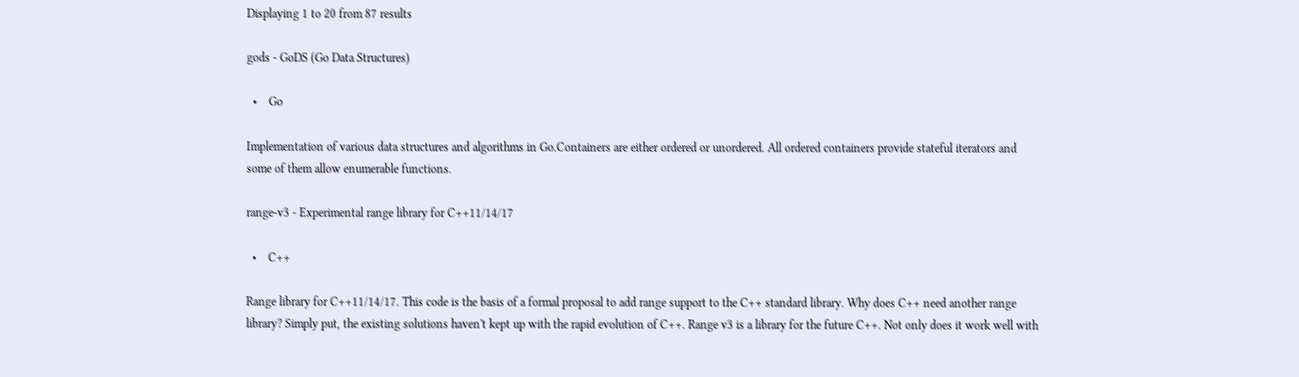Displaying 1 to 20 from 87 results

gods - GoDS (Go Data Structures)

  •    Go

Implementation of various data structures and algorithms in Go.Containers are either ordered or unordered. All ordered containers provide stateful iterators and some of them allow enumerable functions.

range-v3 - Experimental range library for C++11/14/17

  •    C++

Range library for C++11/14/17. This code is the basis of a formal proposal to add range support to the C++ standard library. Why does C++ need another range library? Simply put, the existing solutions haven't kept up with the rapid evolution of C++. Range v3 is a library for the future C++. Not only does it work well with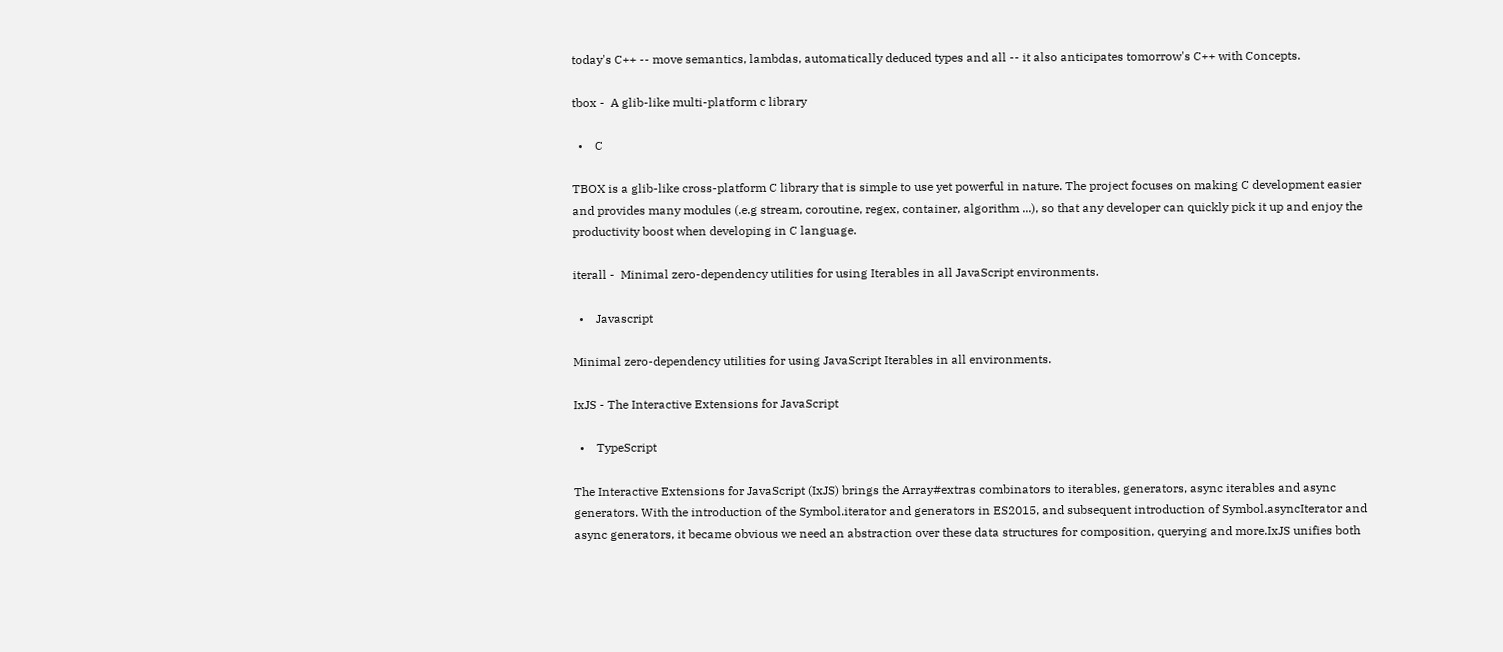today's C++ -- move semantics, lambdas, automatically deduced types and all -- it also anticipates tomorrow's C++ with Concepts.

tbox -  A glib-like multi-platform c library

  •    C

TBOX is a glib-like cross-platform C library that is simple to use yet powerful in nature. The project focuses on making C development easier and provides many modules (.e.g stream, coroutine, regex, container, algorithm ...), so that any developer can quickly pick it up and enjoy the productivity boost when developing in C language.

iterall -  Minimal zero-dependency utilities for using Iterables in all JavaScript environments.

  •    Javascript

Minimal zero-dependency utilities for using JavaScript Iterables in all environments.

IxJS - The Interactive Extensions for JavaScript

  •    TypeScript

The Interactive Extensions for JavaScript (IxJS) brings the Array#extras combinators to iterables, generators, async iterables and async generators. With the introduction of the Symbol.iterator and generators in ES2015, and subsequent introduction of Symbol.asyncIterator and async generators, it became obvious we need an abstraction over these data structures for composition, querying and more.IxJS unifies both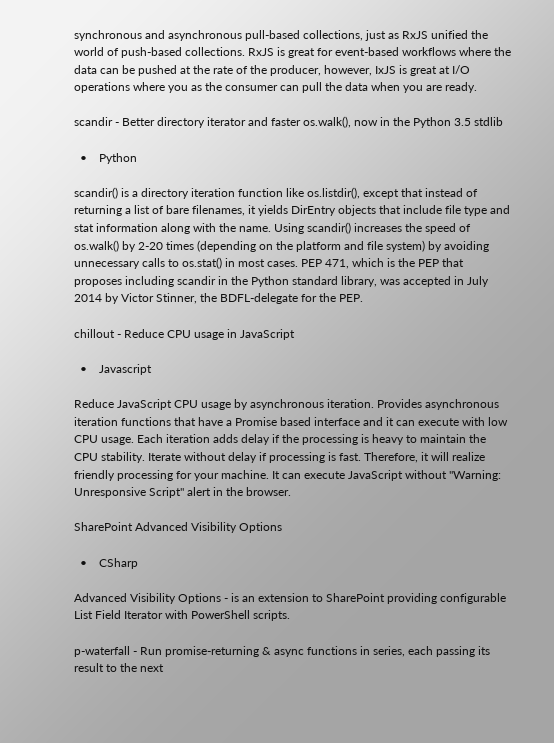synchronous and asynchronous pull-based collections, just as RxJS unified the world of push-based collections. RxJS is great for event-based workflows where the data can be pushed at the rate of the producer, however, IxJS is great at I/O operations where you as the consumer can pull the data when you are ready.

scandir - Better directory iterator and faster os.walk(), now in the Python 3.5 stdlib

  •    Python

scandir() is a directory iteration function like os.listdir(), except that instead of returning a list of bare filenames, it yields DirEntry objects that include file type and stat information along with the name. Using scandir() increases the speed of os.walk() by 2-20 times (depending on the platform and file system) by avoiding unnecessary calls to os.stat() in most cases. PEP 471, which is the PEP that proposes including scandir in the Python standard library, was accepted in July 2014 by Victor Stinner, the BDFL-delegate for the PEP.

chillout - Reduce CPU usage in JavaScript

  •    Javascript

Reduce JavaScript CPU usage by asynchronous iteration. Provides asynchronous iteration functions that have a Promise based interface and it can execute with low CPU usage. Each iteration adds delay if the processing is heavy to maintain the CPU stability. Iterate without delay if processing is fast. Therefore, it will realize friendly processing for your machine. It can execute JavaScript without "Warning: Unresponsive Script" alert in the browser.

SharePoint Advanced Visibility Options

  •    CSharp

Advanced Visibility Options - is an extension to SharePoint providing configurable List Field Iterator with PowerShell scripts.

p-waterfall - Run promise-returning & async functions in series, each passing its result to the next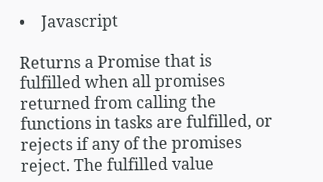•    Javascript

Returns a Promise that is fulfilled when all promises returned from calling the functions in tasks are fulfilled, or rejects if any of the promises reject. The fulfilled value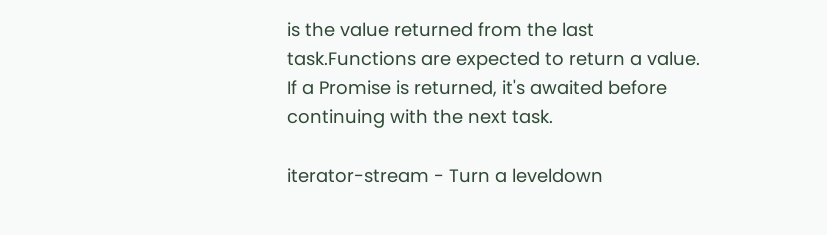is the value returned from the last task.Functions are expected to return a value. If a Promise is returned, it's awaited before continuing with the next task.

iterator-stream - Turn a leveldown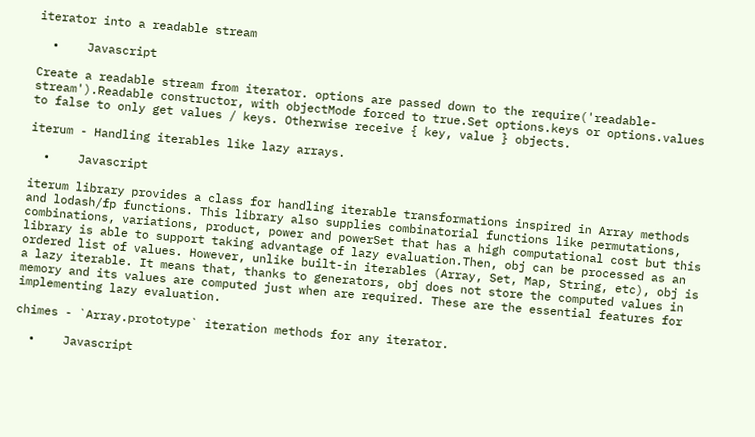iterator into a readable stream

  •    Javascript

Create a readable stream from iterator. options are passed down to the require('readable-stream').Readable constructor, with objectMode forced to true.Set options.keys or options.values to false to only get values / keys. Otherwise receive { key, value } objects.

iterum - Handling iterables like lazy arrays.

  •    Javascript

iterum library provides a class for handling iterable transformations inspired in Array methods and lodash/fp functions. This library also supplies combinatorial functions like permutations, combinations, variations, product, power and powerSet that has a high computational cost but this library is able to support taking advantage of lazy evaluation.Then, obj can be processed as an ordered list of values. However, unlike built-in iterables (Array, Set, Map, String, etc), obj is a lazy iterable. It means that, thanks to generators, obj does not store the computed values in memory and its values are computed just when are required. These are the essential features for implementing lazy evaluation.

chimes - `Array.prototype` iteration methods for any iterator.

  •    Javascript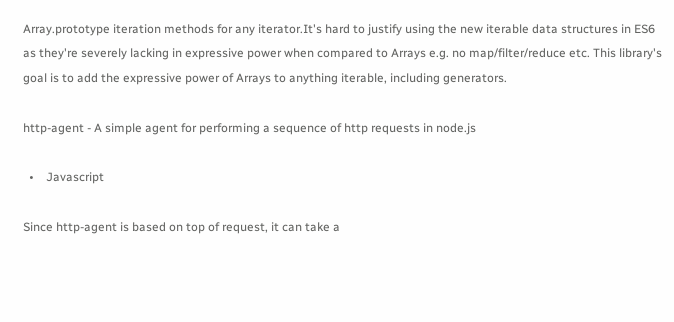Array.prototype iteration methods for any iterator.It's hard to justify using the new iterable data structures in ES6 as they're severely lacking in expressive power when compared to Arrays e.g. no map/filter/reduce etc. This library's goal is to add the expressive power of Arrays to anything iterable, including generators.

http-agent - A simple agent for performing a sequence of http requests in node.js

  •    Javascript

Since http-agent is based on top of request, it can take a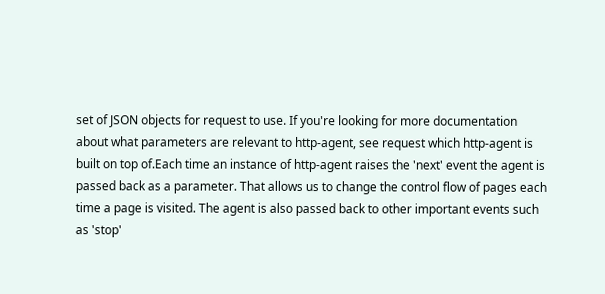set of JSON objects for request to use. If you're looking for more documentation about what parameters are relevant to http-agent, see request which http-agent is built on top of.Each time an instance of http-agent raises the 'next' event the agent is passed back as a parameter. That allows us to change the control flow of pages each time a page is visited. The agent is also passed back to other important events such as 'stop'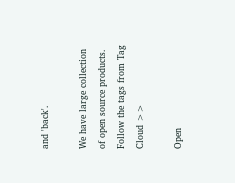and 'back'.

We have large collection of open source products. Follow the tags from Tag Cloud >>

Open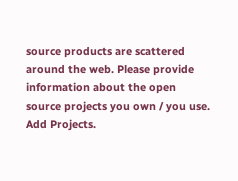source products are scattered around the web. Please provide information about the open source projects you own / you use. Add Projects.